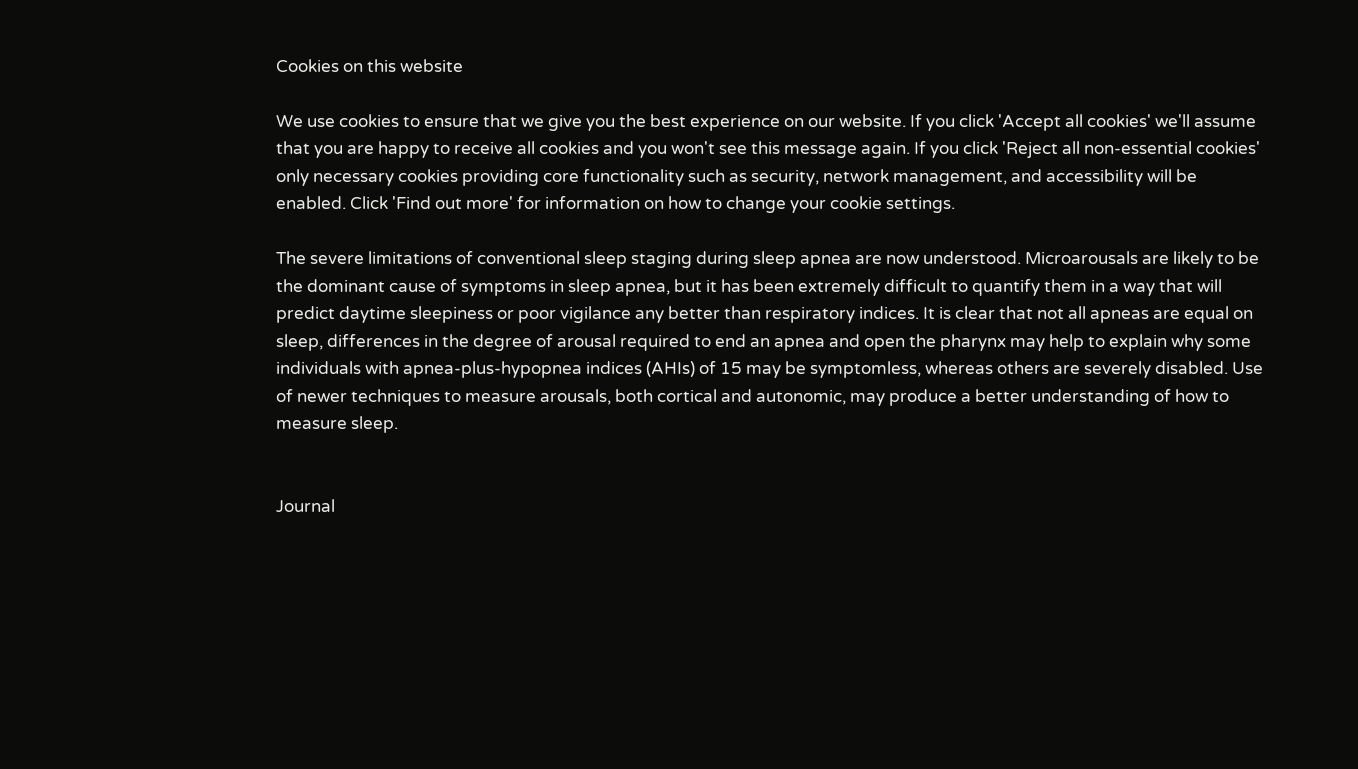Cookies on this website

We use cookies to ensure that we give you the best experience on our website. If you click 'Accept all cookies' we'll assume that you are happy to receive all cookies and you won't see this message again. If you click 'Reject all non-essential cookies' only necessary cookies providing core functionality such as security, network management, and accessibility will be enabled. Click 'Find out more' for information on how to change your cookie settings.

The severe limitations of conventional sleep staging during sleep apnea are now understood. Microarousals are likely to be the dominant cause of symptoms in sleep apnea, but it has been extremely difficult to quantify them in a way that will predict daytime sleepiness or poor vigilance any better than respiratory indices. It is clear that not all apneas are equal on sleep, differences in the degree of arousal required to end an apnea and open the pharynx may help to explain why some individuals with apnea-plus-hypopnea indices (AHIs) of 15 may be symptomless, whereas others are severely disabled. Use of newer techniques to measure arousals, both cortical and autonomic, may produce a better understanding of how to measure sleep.


Journal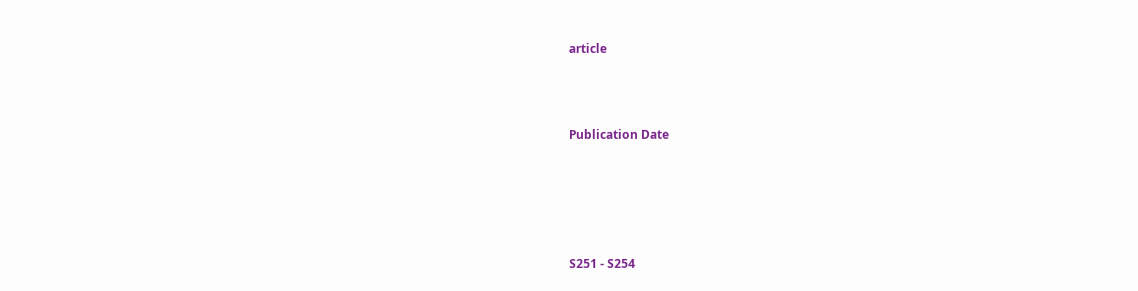article



Publication Date





S251 - S254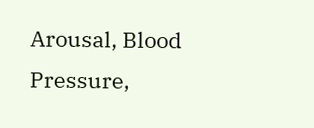Arousal, Blood Pressure,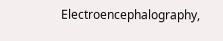Electroencephalography,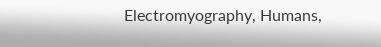Electromyography, Humans,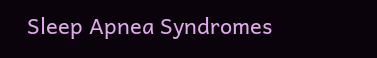Sleep Apnea Syndromes